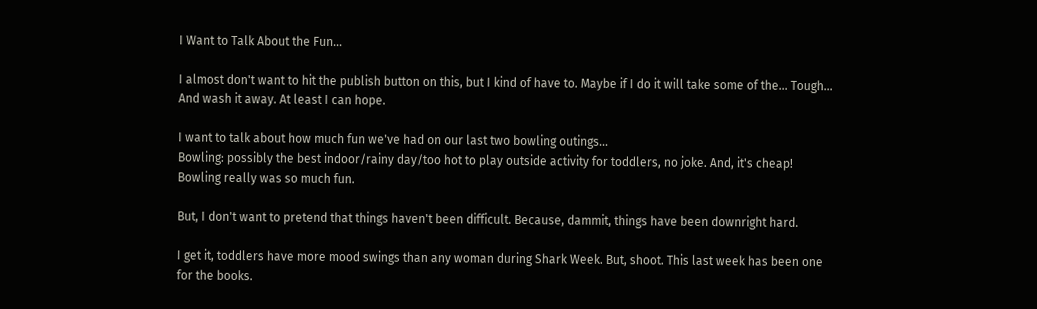I Want to Talk About the Fun…

I almost don't want to hit the publish button on this, but I kind of have to. Maybe if I do it will take some of the… Tough… And wash it away. At least I can hope.

I want to talk about how much fun we've had on our last two bowling outings…
Bowling: possibly the best indoor/rainy day/too hot to play outside activity for toddlers, no joke. And, it's cheap!
Bowling really was so much fun.

But, I don't want to pretend that things haven't been difficult. Because, dammit, things have been downright hard.

I get it, toddlers have more mood swings than any woman during Shark Week. But, shoot. This last week has been one for the books.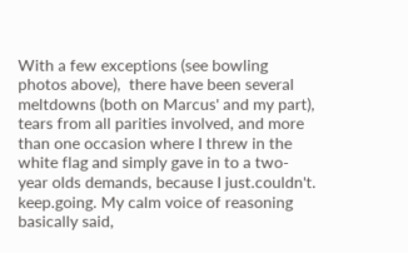With a few exceptions (see bowling photos above),  there have been several meltdowns (both on Marcus' and my part), tears from all parities involved, and more than one occasion where I threw in the white flag and simply gave in to a two-year olds demands, because I just.couldn't. keep.going. My calm voice of reasoning basically said,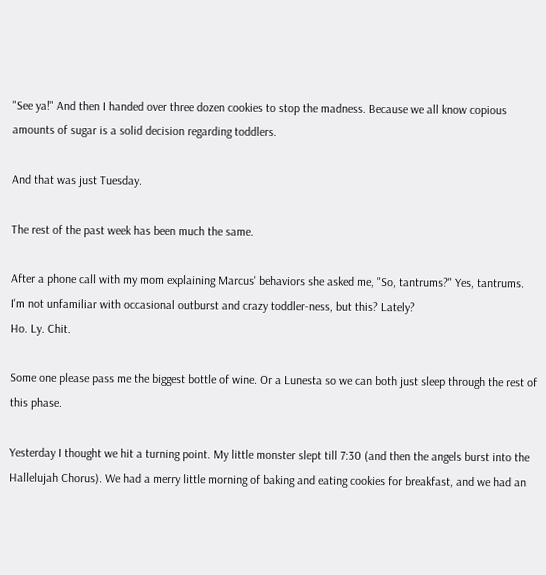"See ya!" And then I handed over three dozen cookies to stop the madness. Because we all know copious amounts of sugar is a solid decision regarding toddlers.

And that was just Tuesday.

The rest of the past week has been much the same.

After a phone call with my mom explaining Marcus' behaviors she asked me, "So, tantrums?" Yes, tantrums. I'm not unfamiliar with occasional outburst and crazy toddler-ness, but this? Lately?
Ho. Ly. Chit.

Some one please pass me the biggest bottle of wine. Or a Lunesta so we can both just sleep through the rest of this phase.

Yesterday I thought we hit a turning point. My little monster slept till 7:30 (and then the angels burst into the Hallelujah Chorus). We had a merry little morning of baking and eating cookies for breakfast, and we had an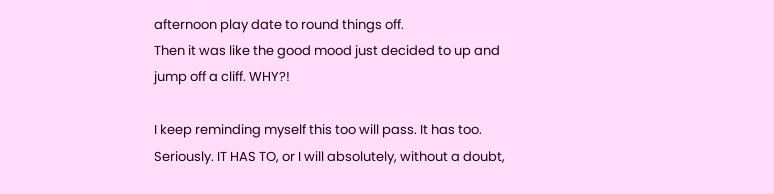afternoon play date to round things off.
Then it was like the good mood just decided to up and jump off a cliff. WHY?!

I keep reminding myself this too will pass. It has too. Seriously. IT HAS TO, or I will absolutely, without a doubt,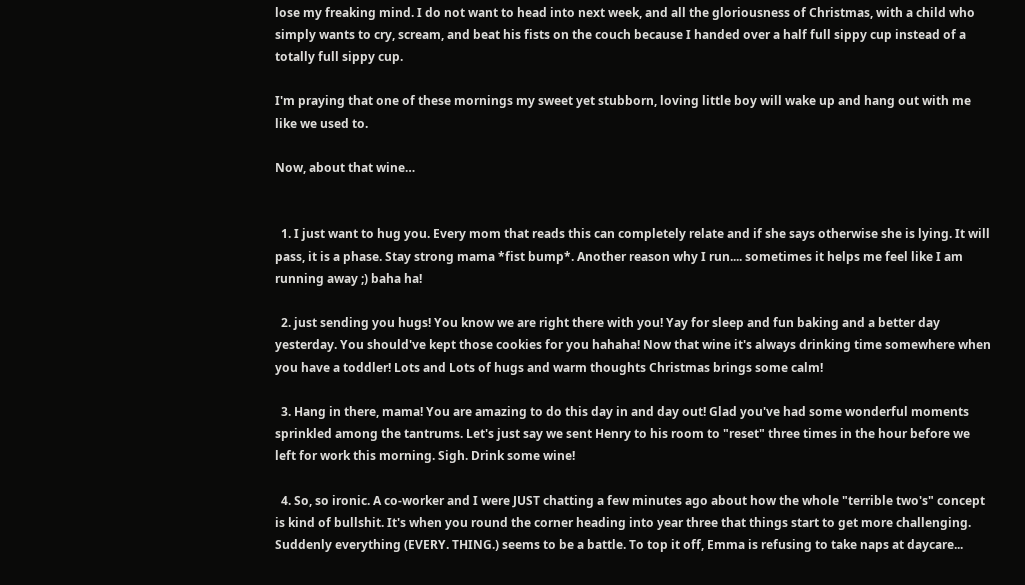lose my freaking mind. I do not want to head into next week, and all the gloriousness of Christmas, with a child who simply wants to cry, scream, and beat his fists on the couch because I handed over a half full sippy cup instead of a totally full sippy cup.

I'm praying that one of these mornings my sweet yet stubborn, loving little boy will wake up and hang out with me like we used to.

Now, about that wine…


  1. I just want to hug you. Every mom that reads this can completely relate and if she says otherwise she is lying. It will pass, it is a phase. Stay strong mama *fist bump*. Another reason why I run.... sometimes it helps me feel like I am running away ;) baha ha!

  2. just sending you hugs! You know we are right there with you! Yay for sleep and fun baking and a better day yesterday. You should've kept those cookies for you hahaha! Now that wine it's always drinking time somewhere when you have a toddler! Lots and Lots of hugs and warm thoughts Christmas brings some calm!

  3. Hang in there, mama! You are amazing to do this day in and day out! Glad you've had some wonderful moments sprinkled among the tantrums. Let's just say we sent Henry to his room to "reset" three times in the hour before we left for work this morning. Sigh. Drink some wine!

  4. So, so ironic. A co-worker and I were JUST chatting a few minutes ago about how the whole "terrible two's" concept is kind of bullshit. It's when you round the corner heading into year three that things start to get more challenging. Suddenly everything (EVERY. THING.) seems to be a battle. To top it off, Emma is refusing to take naps at daycare...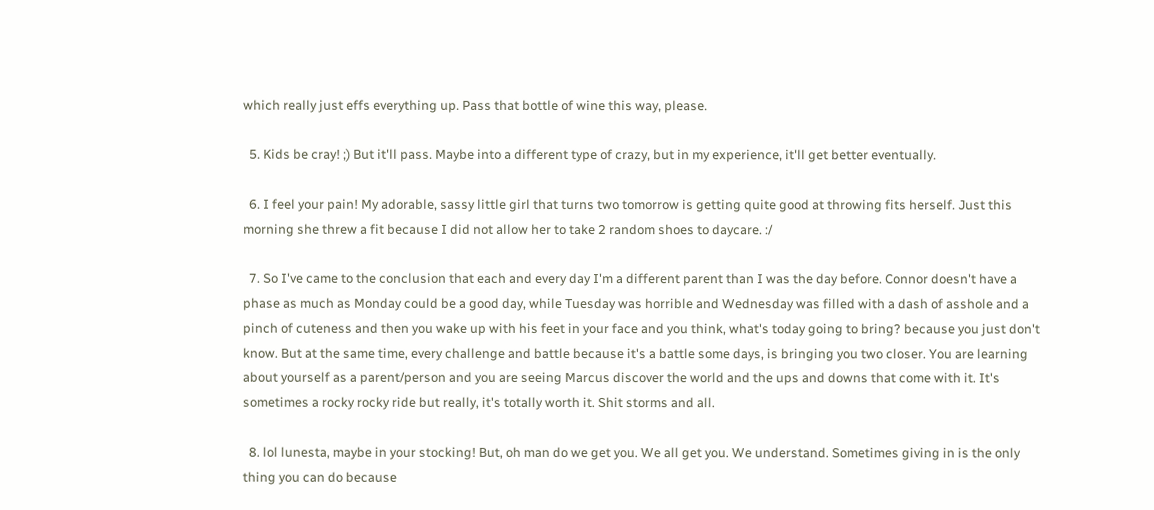which really just effs everything up. Pass that bottle of wine this way, please.

  5. Kids be cray! ;) But it'll pass. Maybe into a different type of crazy, but in my experience, it'll get better eventually.

  6. I feel your pain! My adorable, sassy little girl that turns two tomorrow is getting quite good at throwing fits herself. Just this morning she threw a fit because I did not allow her to take 2 random shoes to daycare. :/

  7. So I've came to the conclusion that each and every day I'm a different parent than I was the day before. Connor doesn't have a phase as much as Monday could be a good day, while Tuesday was horrible and Wednesday was filled with a dash of asshole and a pinch of cuteness and then you wake up with his feet in your face and you think, what's today going to bring? because you just don't know. But at the same time, every challenge and battle because it's a battle some days, is bringing you two closer. You are learning about yourself as a parent/person and you are seeing Marcus discover the world and the ups and downs that come with it. It's sometimes a rocky rocky ride but really, it's totally worth it. Shit storms and all.

  8. lol lunesta, maybe in your stocking! But, oh man do we get you. We all get you. We understand. Sometimes giving in is the only thing you can do because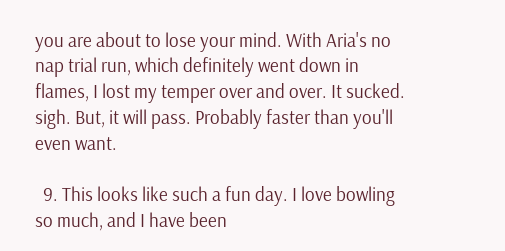you are about to lose your mind. With Aria's no nap trial run, which definitely went down in flames, I lost my temper over and over. It sucked. sigh. But, it will pass. Probably faster than you'll even want.

  9. This looks like such a fun day. I love bowling so much, and I have been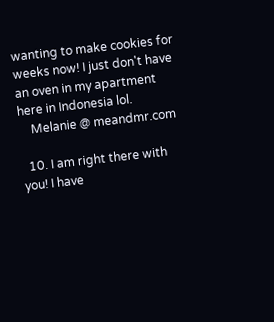wanting to make cookies for weeks now! I just don't have an oven in my apartment here in Indonesia lol.
    Melanie @ meandmr.com

  10. I am right there with you! I have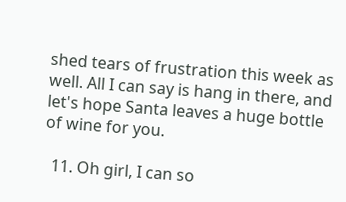shed tears of frustration this week as well. All I can say is hang in there, and let's hope Santa leaves a huge bottle of wine for you.

  11. Oh girl, I can so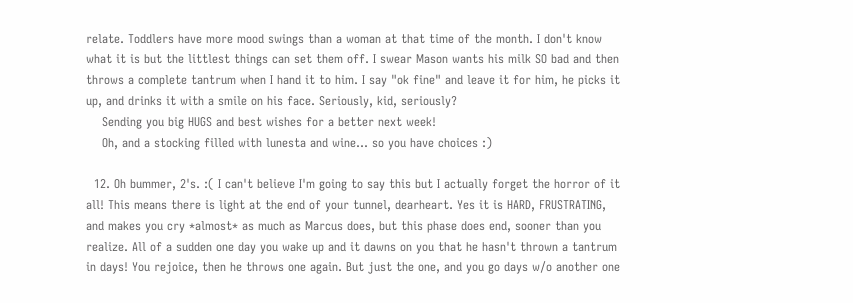relate. Toddlers have more mood swings than a woman at that time of the month. I don't know what it is but the littlest things can set them off. I swear Mason wants his milk SO bad and then throws a complete tantrum when I hand it to him. I say "ok fine" and leave it for him, he picks it up, and drinks it with a smile on his face. Seriously, kid, seriously?
    Sending you big HUGS and best wishes for a better next week!
    Oh, and a stocking filled with lunesta and wine... so you have choices :)

  12. Oh bummer, 2's. :( I can't believe I'm going to say this but I actually forget the horror of it all! This means there is light at the end of your tunnel, dearheart. Yes it is HARD, FRUSTRATING, and makes you cry *almost* as much as Marcus does, but this phase does end, sooner than you realize. All of a sudden one day you wake up and it dawns on you that he hasn't thrown a tantrum in days! You rejoice, then he throws one again. But just the one, and you go days w/o another one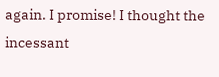again. I promise! I thought the incessant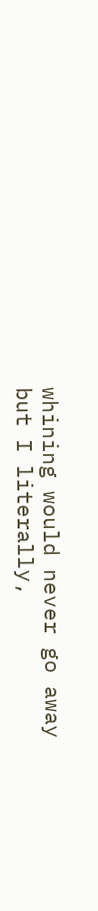whining would never go away but I literally,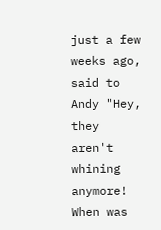just a few weeks ago, said to Andy "Hey, they aren't whining anymore! When was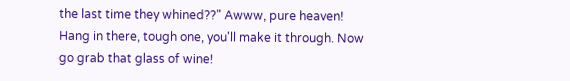the last time they whined??" Awww, pure heaven! Hang in there, tough one, you'll make it through. Now go grab that glass of wine!